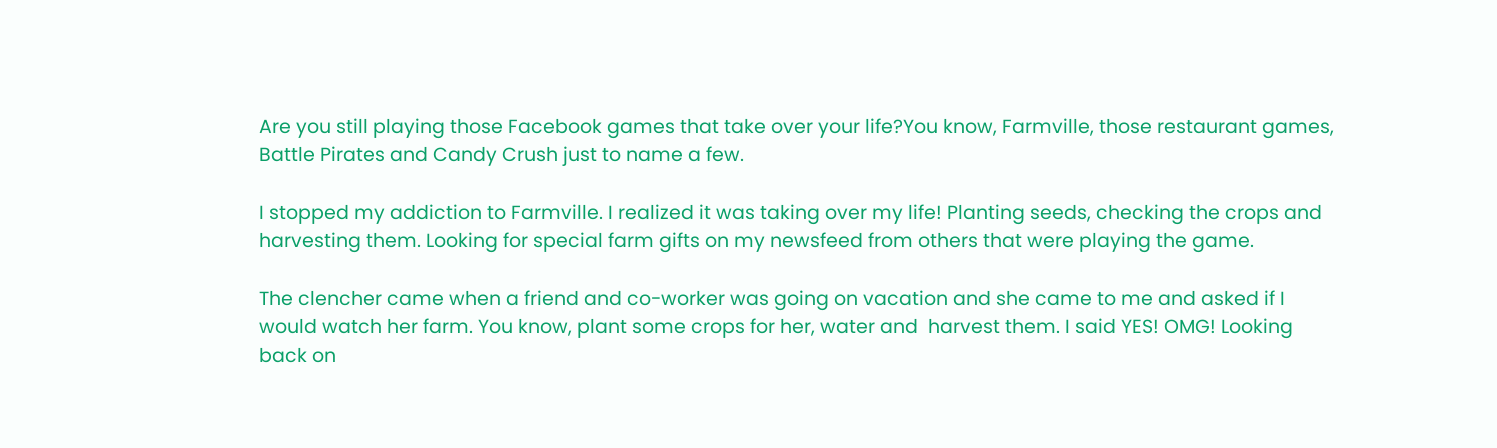Are you still playing those Facebook games that take over your life?You know, Farmville, those restaurant games, Battle Pirates and Candy Crush just to name a few.

I stopped my addiction to Farmville. I realized it was taking over my life! Planting seeds, checking the crops and harvesting them. Looking for special farm gifts on my newsfeed from others that were playing the game.

The clencher came when a friend and co-worker was going on vacation and she came to me and asked if I would watch her farm. You know, plant some crops for her, water and  harvest them. I said YES! OMG! Looking back on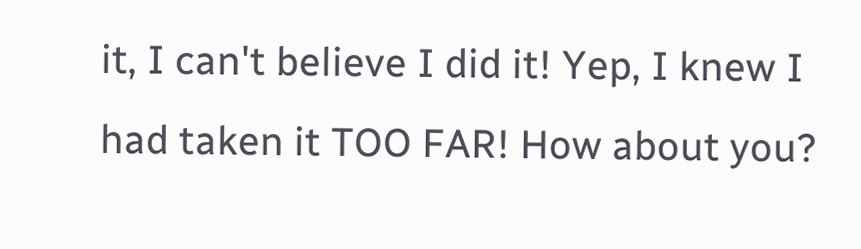it, I can't believe I did it! Yep, I knew I had taken it TOO FAR! How about you?